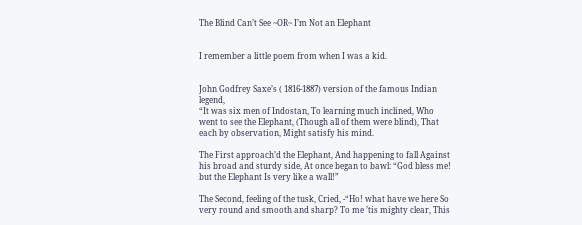The Blind Can’t See ~OR~ I’m Not an Elephant


I remember a little poem from when I was a kid.


John Godfrey Saxe’s ( 1816-1887) version of the famous Indian legend,
“It was six men of Indostan, To learning much inclined, Who went to see the Elephant, (Though all of them were blind), That each by observation, Might satisfy his mind.

The First approach’d the Elephant, And happening to fall Against his broad and sturdy side, At once began to bawl: “God bless me! but the Elephant Is very like a wall!”

The Second, feeling of the tusk, Cried, -“Ho! what have we here So very round and smooth and sharp? To me ’tis mighty clear, This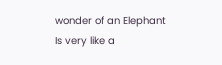wonder of an Elephant Is very like a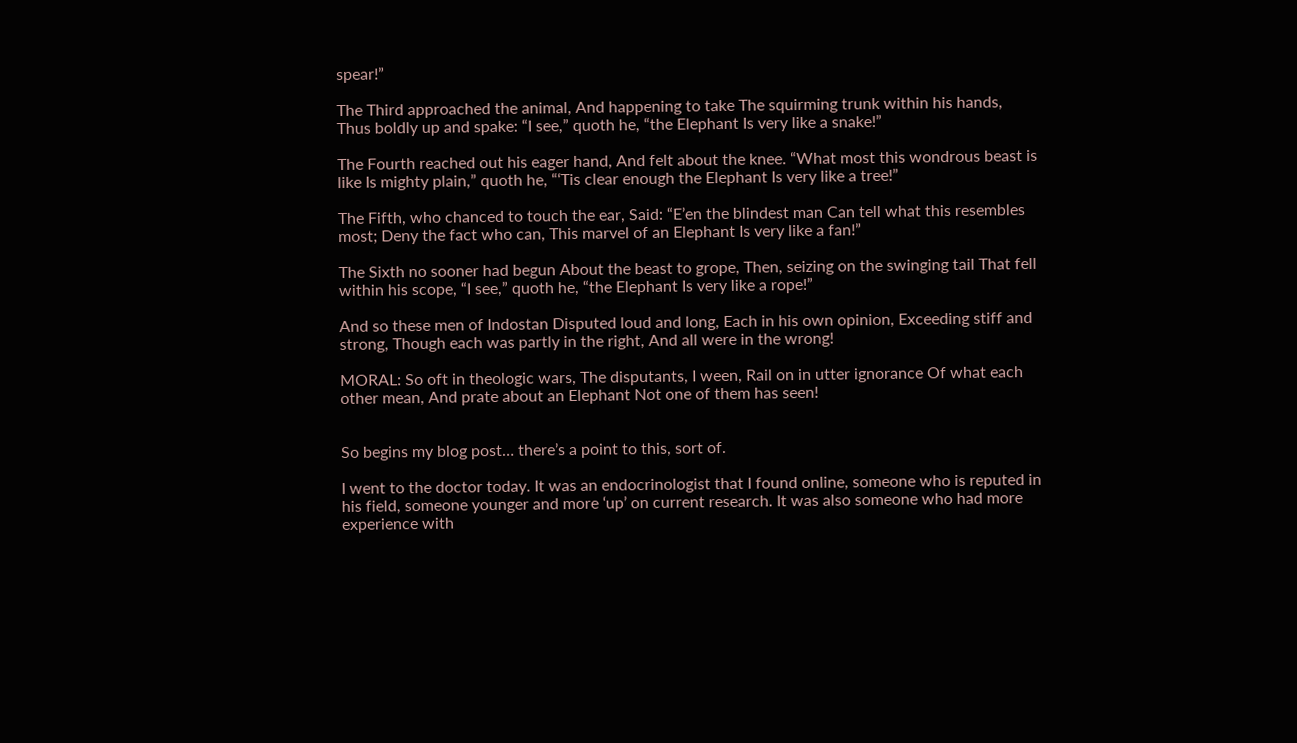spear!”

The Third approached the animal, And happening to take The squirming trunk within his hands, Thus boldly up and spake: “I see,” quoth he, “the Elephant Is very like a snake!”

The Fourth reached out his eager hand, And felt about the knee. “What most this wondrous beast is like Is mighty plain,” quoth he, “‘Tis clear enough the Elephant Is very like a tree!”

The Fifth, who chanced to touch the ear, Said: “E’en the blindest man Can tell what this resembles most; Deny the fact who can, This marvel of an Elephant Is very like a fan!”

The Sixth no sooner had begun About the beast to grope, Then, seizing on the swinging tail That fell within his scope, “I see,” quoth he, “the Elephant Is very like a rope!”

And so these men of Indostan Disputed loud and long, Each in his own opinion, Exceeding stiff and strong, Though each was partly in the right, And all were in the wrong!

MORAL: So oft in theologic wars, The disputants, I ween, Rail on in utter ignorance Of what each other mean, And prate about an Elephant Not one of them has seen!


So begins my blog post… there’s a point to this, sort of.

I went to the doctor today. It was an endocrinologist that I found online, someone who is reputed in his field, someone younger and more ‘up’ on current research. It was also someone who had more experience with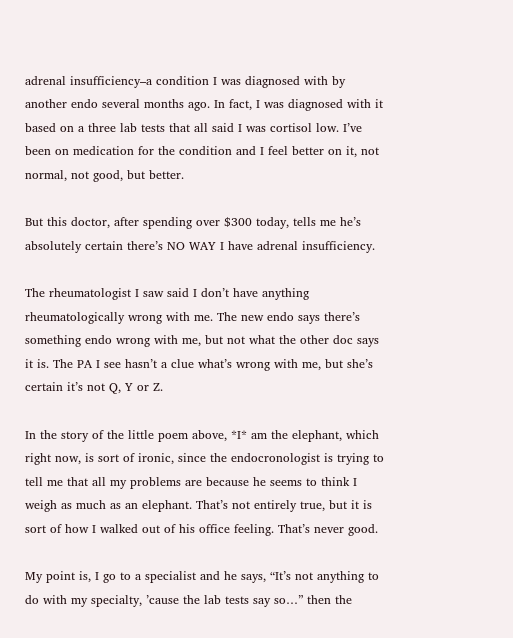adrenal insufficiency–a condition I was diagnosed with by another endo several months ago. In fact, I was diagnosed with it based on a three lab tests that all said I was cortisol low. I’ve been on medication for the condition and I feel better on it, not normal, not good, but better.

But this doctor, after spending over $300 today, tells me he’s absolutely certain there’s NO WAY I have adrenal insufficiency.

The rheumatologist I saw said I don’t have anything rheumatologically wrong with me. The new endo says there’s something endo wrong with me, but not what the other doc says it is. The PA I see hasn’t a clue what’s wrong with me, but she’s certain it’s not Q, Y or Z.

In the story of the little poem above, *I* am the elephant, which right now, is sort of ironic, since the endocronologist is trying to tell me that all my problems are because he seems to think I weigh as much as an elephant. That’s not entirely true, but it is sort of how I walked out of his office feeling. That’s never good.

My point is, I go to a specialist and he says, “It’s not anything to do with my specialty, ’cause the lab tests say so…” then the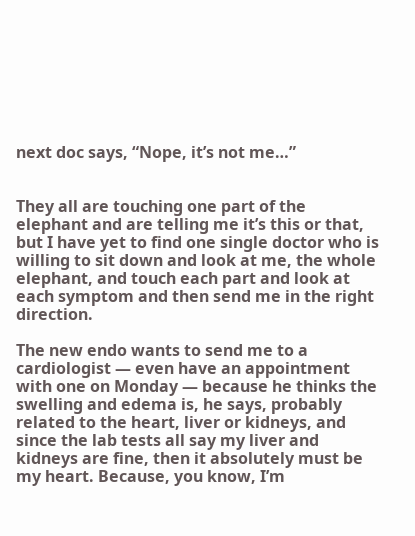next doc says, “Nope, it’s not me…”


They all are touching one part of the elephant and are telling me it’s this or that, but I have yet to find one single doctor who is willing to sit down and look at me, the whole elephant, and touch each part and look at each symptom and then send me in the right direction.

The new endo wants to send me to a cardiologist — even have an appointment with one on Monday — because he thinks the swelling and edema is, he says, probably related to the heart, liver or kidneys, and since the lab tests all say my liver and kidneys are fine, then it absolutely must be my heart. Because, you know, I’m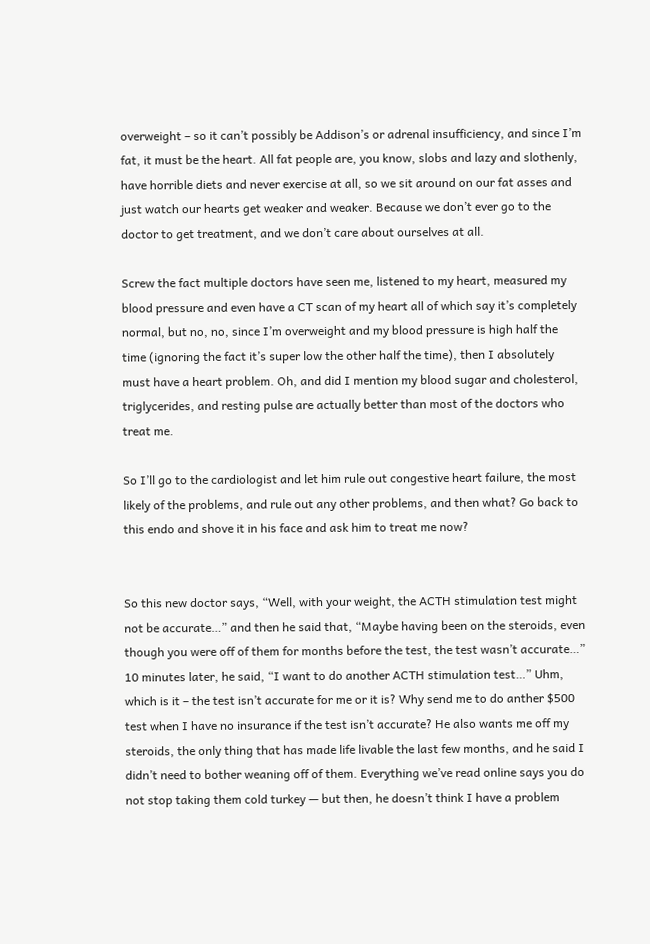overweight – so it can’t possibly be Addison’s or adrenal insufficiency, and since I’m fat, it must be the heart. All fat people are, you know, slobs and lazy and slothenly, have horrible diets and never exercise at all, so we sit around on our fat asses and just watch our hearts get weaker and weaker. Because we don’t ever go to the doctor to get treatment, and we don’t care about ourselves at all.

Screw the fact multiple doctors have seen me, listened to my heart, measured my blood pressure and even have a CT scan of my heart all of which say it’s completely normal, but no, no, since I’m overweight and my blood pressure is high half the time (ignoring the fact it’s super low the other half the time), then I absolutely must have a heart problem. Oh, and did I mention my blood sugar and cholesterol, triglycerides, and resting pulse are actually better than most of the doctors who treat me.

So I’ll go to the cardiologist and let him rule out congestive heart failure, the most likely of the problems, and rule out any other problems, and then what? Go back to this endo and shove it in his face and ask him to treat me now?


So this new doctor says, “Well, with your weight, the ACTH stimulation test might not be accurate…” and then he said that, “Maybe having been on the steroids, even though you were off of them for months before the test, the test wasn’t accurate…” 10 minutes later, he said, “I want to do another ACTH stimulation test…” Uhm, which is it – the test isn’t accurate for me or it is? Why send me to do anther $500 test when I have no insurance if the test isn’t accurate? He also wants me off my steroids, the only thing that has made life livable the last few months, and he said I didn’t need to bother weaning off of them. Everything we’ve read online says you do not stop taking them cold turkey — but then, he doesn’t think I have a problem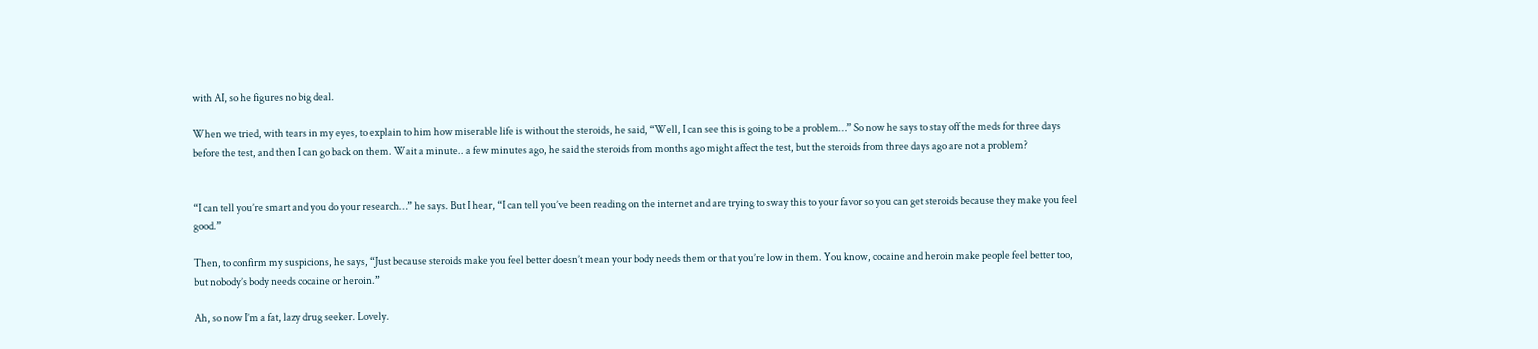with AI, so he figures no big deal.

When we tried, with tears in my eyes, to explain to him how miserable life is without the steroids, he said, “Well, I can see this is going to be a problem…” So now he says to stay off the meds for three days before the test, and then I can go back on them. Wait a minute.. a few minutes ago, he said the steroids from months ago might affect the test, but the steroids from three days ago are not a problem?


“I can tell you’re smart and you do your research…” he says. But I hear, “I can tell you’ve been reading on the internet and are trying to sway this to your favor so you can get steroids because they make you feel good.”

Then, to confirm my suspicions, he says, “Just because steroids make you feel better doesn’t mean your body needs them or that you’re low in them. You know, cocaine and heroin make people feel better too, but nobody’s body needs cocaine or heroin.”

Ah, so now I’m a fat, lazy drug seeker. Lovely.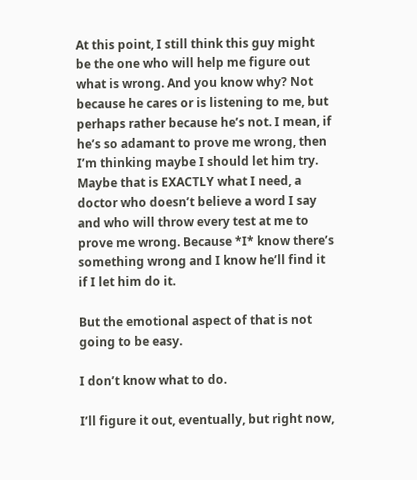At this point, I still think this guy might be the one who will help me figure out what is wrong. And you know why? Not because he cares or is listening to me, but perhaps rather because he’s not. I mean, if he’s so adamant to prove me wrong, then I’m thinking maybe I should let him try. Maybe that is EXACTLY what I need, a doctor who doesn’t believe a word I say and who will throw every test at me to prove me wrong. Because *I* know there’s something wrong and I know he’ll find it if I let him do it.

But the emotional aspect of that is not going to be easy.

I don’t know what to do.

I’ll figure it out, eventually, but right now,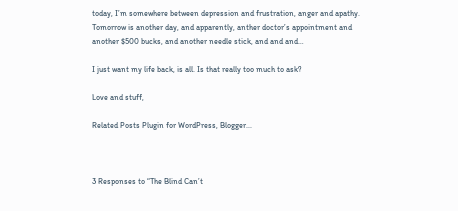today, I’m somewhere between depression and frustration, anger and apathy. Tomorrow is another day, and apparently, anther doctor’s appointment and another $500 bucks, and another needle stick, and and and…

I just want my life back, is all. Is that really too much to ask?

Love and stuff,

Related Posts Plugin for WordPress, Blogger...



3 Responses to “The Blind Can’t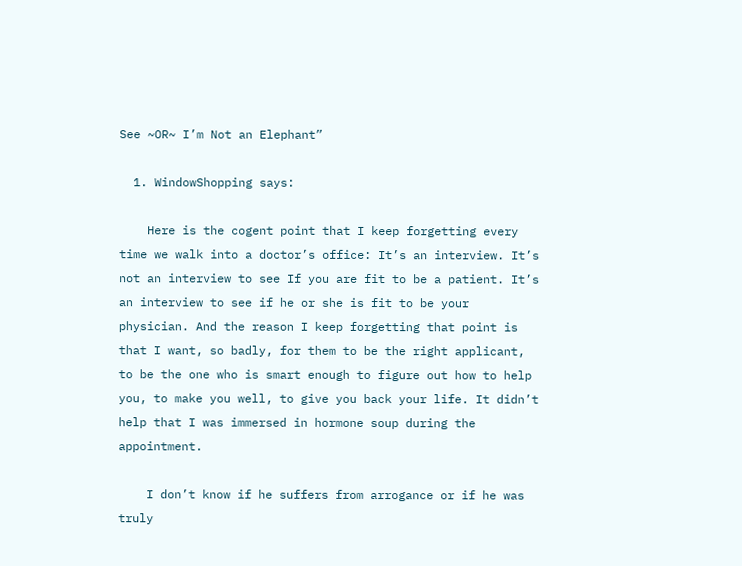See ~OR~ I’m Not an Elephant”

  1. WindowShopping says:

    Here is the cogent point that I keep forgetting every time we walk into a doctor’s office: It’s an interview. It’s not an interview to see If you are fit to be a patient. It’s an interview to see if he or she is fit to be your physician. And the reason I keep forgetting that point is that I want, so badly, for them to be the right applicant, to be the one who is smart enough to figure out how to help you, to make you well, to give you back your life. It didn’t help that I was immersed in hormone soup during the appointment.

    I don’t know if he suffers from arrogance or if he was truly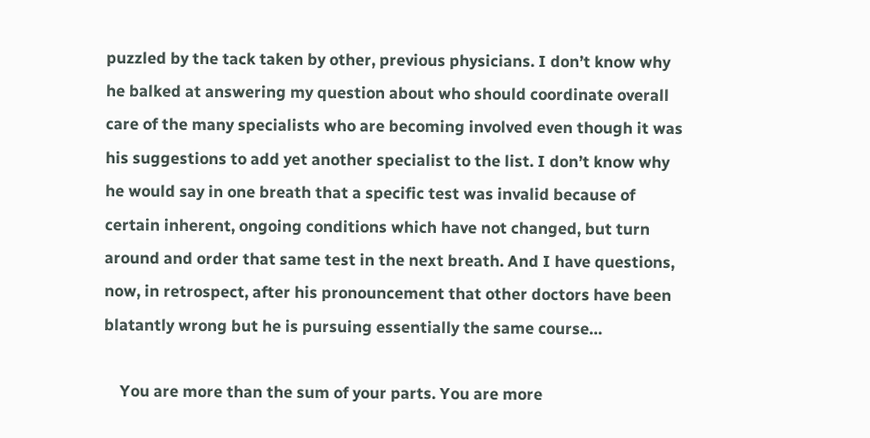puzzled by the tack taken by other, previous physicians. I don’t know why he balked at answering my question about who should coordinate overall care of the many specialists who are becoming involved even though it was his suggestions to add yet another specialist to the list. I don’t know why he would say in one breath that a specific test was invalid because of certain inherent, ongoing conditions which have not changed, but turn around and order that same test in the next breath. And I have questions, now, in retrospect, after his pronouncement that other doctors have been blatantly wrong but he is pursuing essentially the same course…

    You are more than the sum of your parts. You are more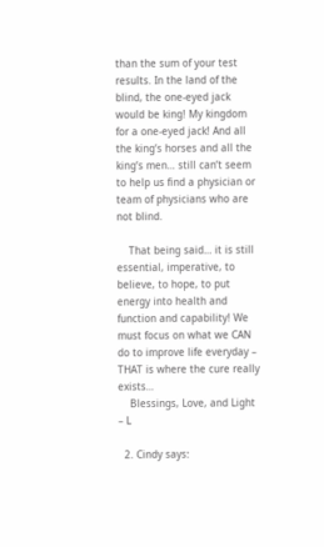than the sum of your test results. In the land of the blind, the one-eyed jack would be king! My kingdom for a one-eyed jack! And all the king’s horses and all the king’s men… still can’t seem to help us find a physician or team of physicians who are not blind.

    That being said… it is still essential, imperative, to believe, to hope, to put energy into health and function and capability! We must focus on what we CAN do to improve life everyday – THAT is where the cure really exists…
    Blessings, Love, and Light – L

  2. Cindy says: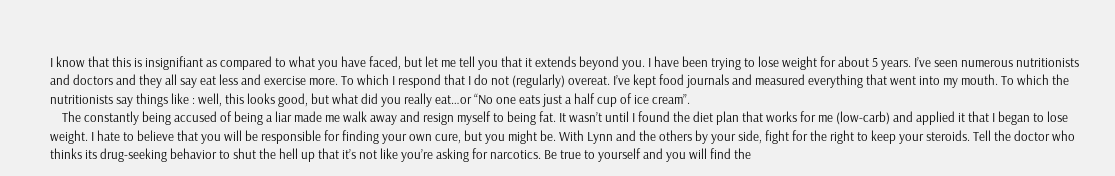I know that this is insignifiant as compared to what you have faced, but let me tell you that it extends beyond you. I have been trying to lose weight for about 5 years. I’ve seen numerous nutritionists and doctors and they all say eat less and exercise more. To which I respond that I do not (regularly) overeat. I’ve kept food journals and measured everything that went into my mouth. To which the nutritionists say things like : well, this looks good, but what did you really eat…or “No one eats just a half cup of ice cream”.
    The constantly being accused of being a liar made me walk away and resign myself to being fat. It wasn’t until I found the diet plan that works for me (low-carb) and applied it that I began to lose weight. I hate to believe that you will be responsible for finding your own cure, but you might be. With Lynn and the others by your side, fight for the right to keep your steroids. Tell the doctor who thinks its drug-seeking behavior to shut the hell up that it’s not like you’re asking for narcotics. Be true to yourself and you will find the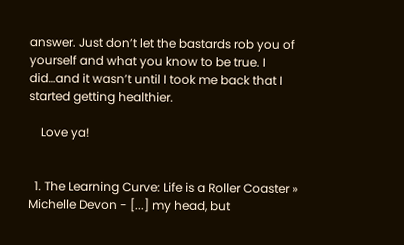answer. Just don’t let the bastards rob you of yourself and what you know to be true. I did…and it wasn’t until I took me back that I started getting healthier.

    Love ya!


  1. The Learning Curve: Life is a Roller Coaster » Michelle Devon - [...] my head, but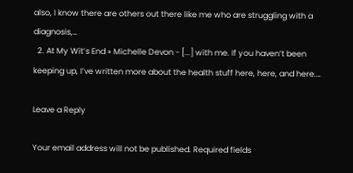also, I know there are others out there like me who are struggling with a diagnosis,…
  2. At My Wit’s End » Michelle Devon - [...] with me. If you haven’t been keeping up, I’ve written more about the health stuff here, here, and here.…

Leave a Reply

Your email address will not be published. Required fields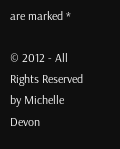are marked *

© 2012 - All Rights Reserved by Michelle Devon